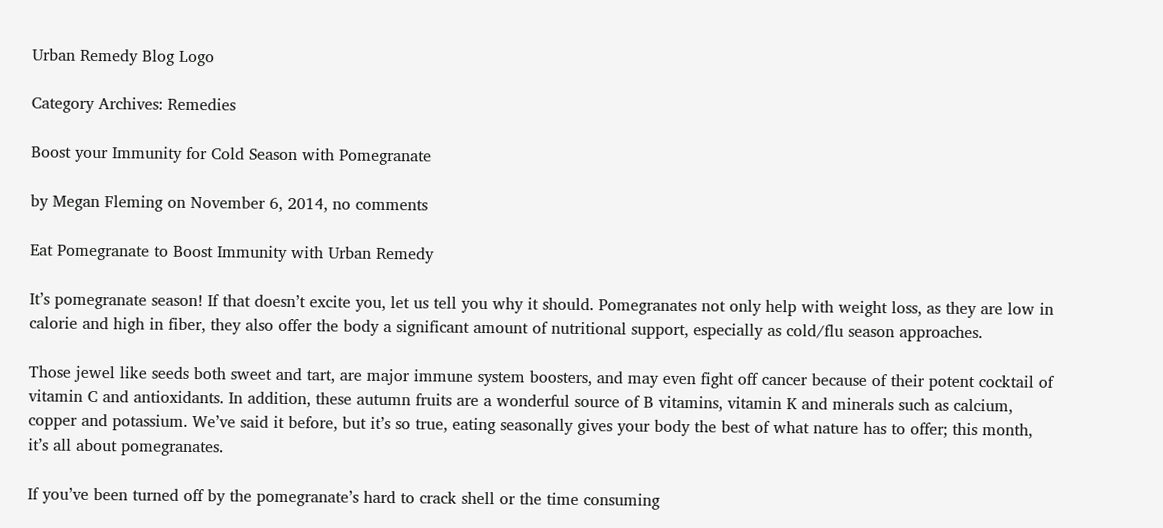Urban Remedy Blog Logo

Category Archives: Remedies

Boost your Immunity for Cold Season with Pomegranate

by Megan Fleming on November 6, 2014, no comments

Eat Pomegranate to Boost Immunity with Urban Remedy

It’s pomegranate season! If that doesn’t excite you, let us tell you why it should. Pomegranates not only help with weight loss, as they are low in calorie and high in fiber, they also offer the body a significant amount of nutritional support, especially as cold/flu season approaches.

Those jewel like seeds both sweet and tart, are major immune system boosters, and may even fight off cancer because of their potent cocktail of vitamin C and antioxidants. In addition, these autumn fruits are a wonderful source of B vitamins, vitamin K and minerals such as calcium, copper and potassium. We’ve said it before, but it’s so true, eating seasonally gives your body the best of what nature has to offer; this month, it’s all about pomegranates.

If you’ve been turned off by the pomegranate’s hard to crack shell or the time consuming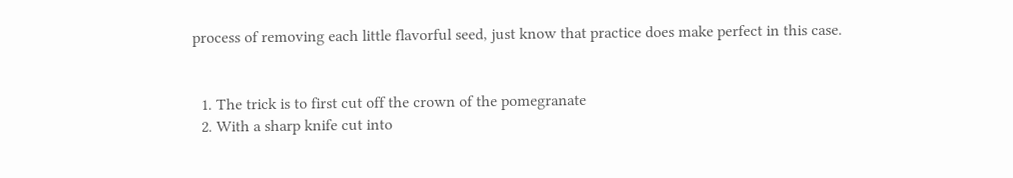process of removing each little flavorful seed, just know that practice does make perfect in this case.


  1. The trick is to first cut off the crown of the pomegranate
  2. With a sharp knife cut into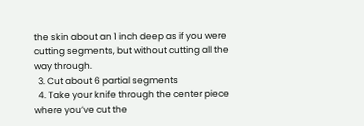the skin about an 1 inch deep as if you were cutting segments, but without cutting all the way through.
  3. Cut about 6 partial segments
  4. Take your knife through the center piece where you’ve cut the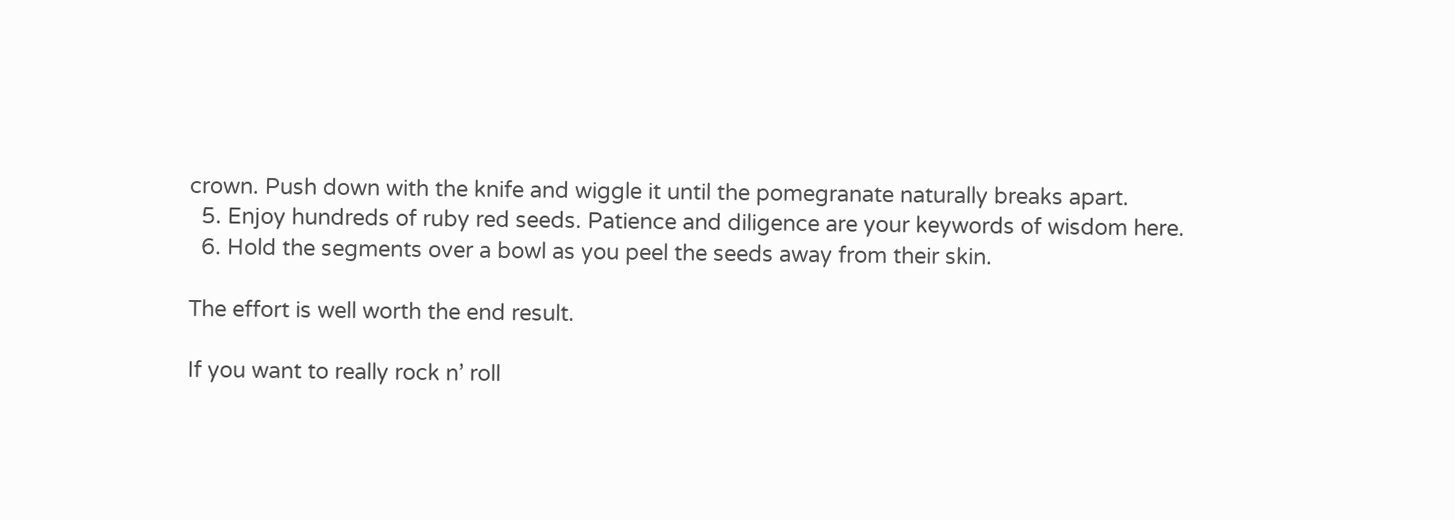crown. Push down with the knife and wiggle it until the pomegranate naturally breaks apart.
  5. Enjoy hundreds of ruby red seeds. Patience and diligence are your keywords of wisdom here.
  6. Hold the segments over a bowl as you peel the seeds away from their skin.

The effort is well worth the end result.

If you want to really rock n’ roll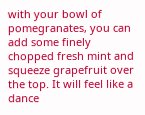with your bowl of pomegranates, you can add some finely chopped fresh mint and squeeze grapefruit over the top. It will feel like a dance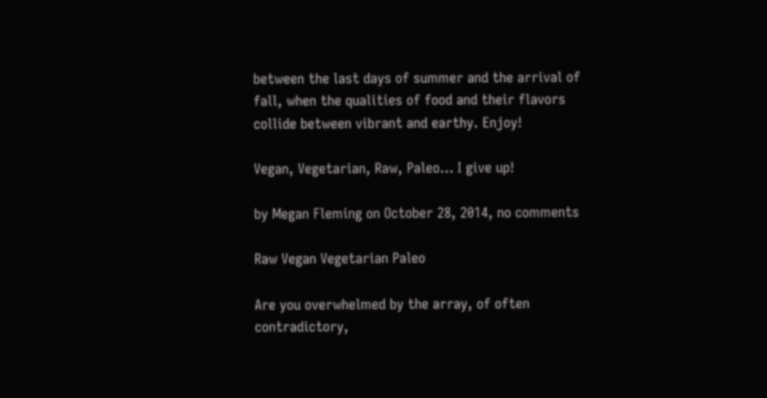between the last days of summer and the arrival of fall, when the qualities of food and their flavors collide between vibrant and earthy. Enjoy!

Vegan, Vegetarian, Raw, Paleo… I give up!

by Megan Fleming on October 28, 2014, no comments

Raw Vegan Vegetarian Paleo

Are you overwhelmed by the array, of often contradictory,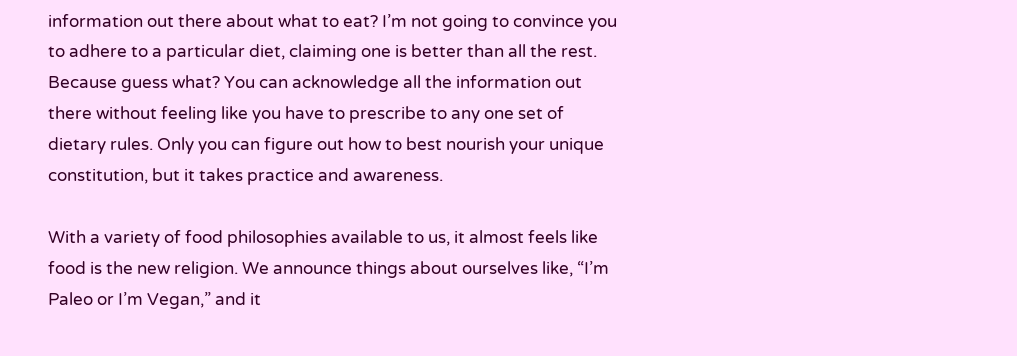information out there about what to eat? I’m not going to convince you to adhere to a particular diet, claiming one is better than all the rest. Because guess what? You can acknowledge all the information out there without feeling like you have to prescribe to any one set of dietary rules. Only you can figure out how to best nourish your unique constitution, but it takes practice and awareness.

With a variety of food philosophies available to us, it almost feels like food is the new religion. We announce things about ourselves like, “I’m Paleo or I’m Vegan,” and it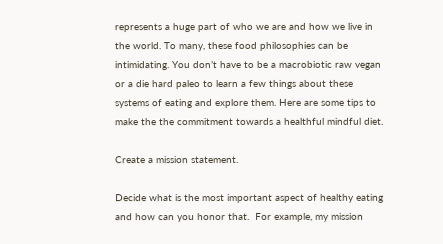represents a huge part of who we are and how we live in the world. To many, these food philosophies can be intimidating. You don’t have to be a macrobiotic raw vegan or a die hard paleo to learn a few things about these systems of eating and explore them. Here are some tips to make the the commitment towards a healthful mindful diet.

Create a mission statement.

Decide what is the most important aspect of healthy eating and how can you honor that.  For example, my mission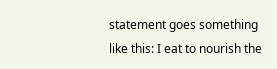statement goes something like this: I eat to nourish the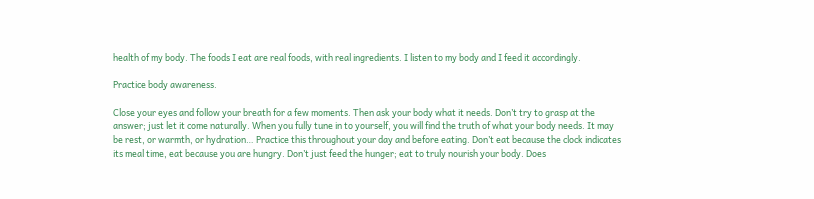health of my body. The foods I eat are real foods, with real ingredients. I listen to my body and I feed it accordingly.

Practice body awareness.

Close your eyes and follow your breath for a few moments. Then ask your body what it needs. Don’t try to grasp at the answer; just let it come naturally. When you fully tune in to yourself, you will find the truth of what your body needs. It may be rest, or warmth, or hydration… Practice this throughout your day and before eating. Don’t eat because the clock indicates its meal time, eat because you are hungry. Don’t just feed the hunger; eat to truly nourish your body. Does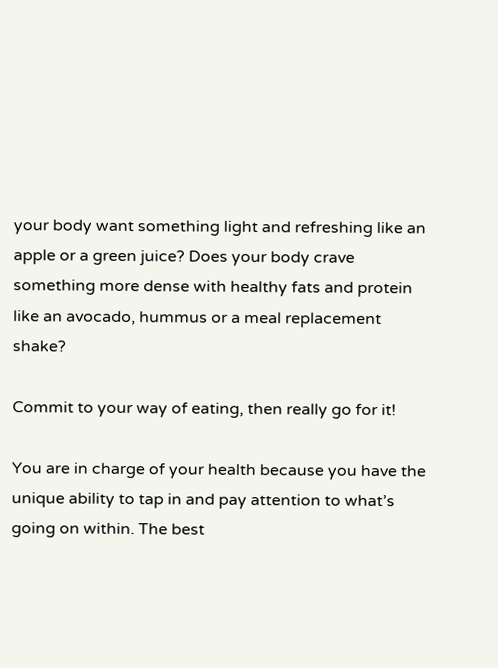your body want something light and refreshing like an apple or a green juice? Does your body crave something more dense with healthy fats and protein like an avocado, hummus or a meal replacement shake?

Commit to your way of eating, then really go for it!

You are in charge of your health because you have the unique ability to tap in and pay attention to what’s going on within. The best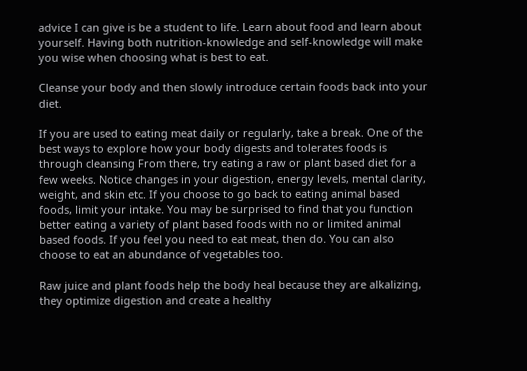advice I can give is be a student to life. Learn about food and learn about yourself. Having both nutrition-knowledge and self-knowledge will make you wise when choosing what is best to eat.

Cleanse your body and then slowly introduce certain foods back into your diet.

If you are used to eating meat daily or regularly, take a break. One of the best ways to explore how your body digests and tolerates foods is through cleansing From there, try eating a raw or plant based diet for a few weeks. Notice changes in your digestion, energy levels, mental clarity, weight, and skin etc. If you choose to go back to eating animal based foods, limit your intake. You may be surprised to find that you function better eating a variety of plant based foods with no or limited animal based foods. If you feel you need to eat meat, then do. You can also choose to eat an abundance of vegetables too.

Raw juice and plant foods help the body heal because they are alkalizing, they optimize digestion and create a healthy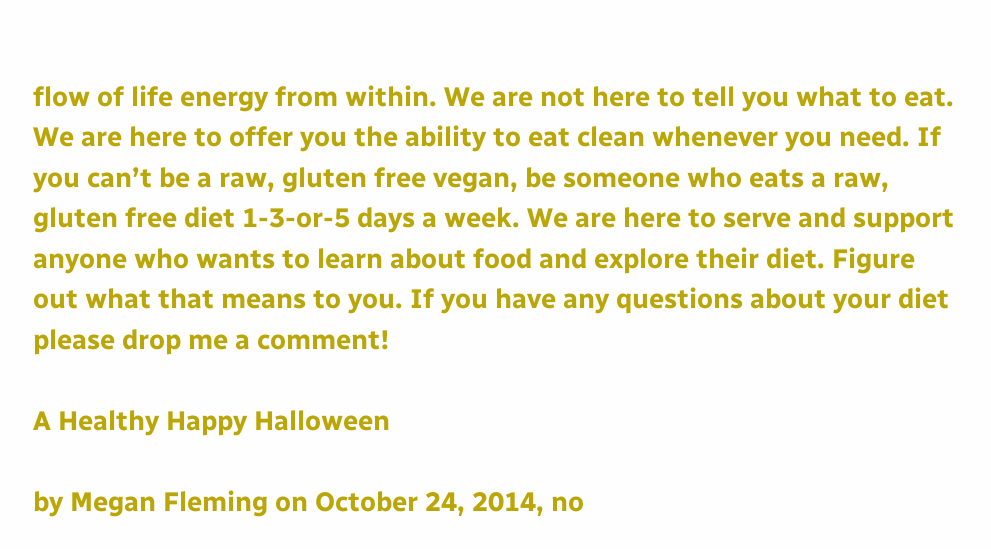flow of life energy from within. We are not here to tell you what to eat. We are here to offer you the ability to eat clean whenever you need. If you can’t be a raw, gluten free vegan, be someone who eats a raw, gluten free diet 1-3-or-5 days a week. We are here to serve and support anyone who wants to learn about food and explore their diet. Figure out what that means to you. If you have any questions about your diet please drop me a comment!

A Healthy Happy Halloween

by Megan Fleming on October 24, 2014, no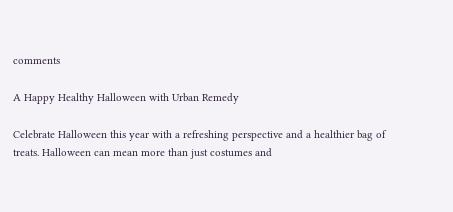comments

A Happy Healthy Halloween with Urban Remedy

Celebrate Halloween this year with a refreshing perspective and a healthier bag of treats. Halloween can mean more than just costumes and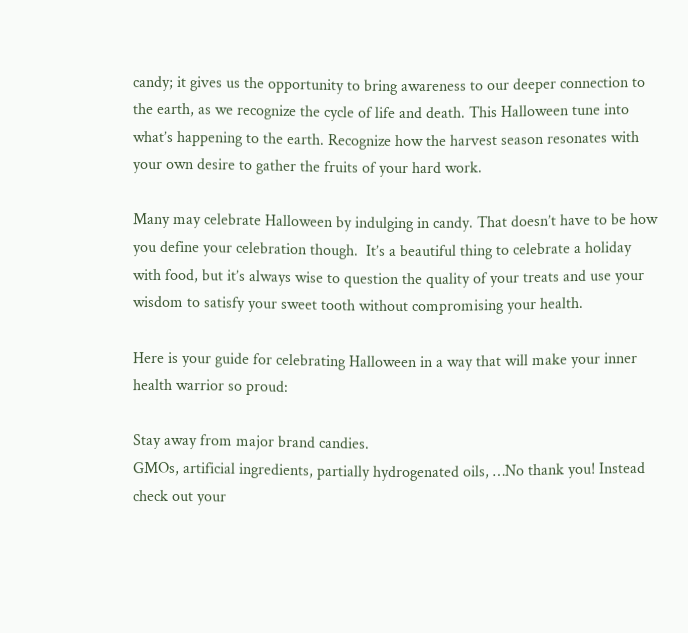candy; it gives us the opportunity to bring awareness to our deeper connection to the earth, as we recognize the cycle of life and death. This Halloween tune into what’s happening to the earth. Recognize how the harvest season resonates with your own desire to gather the fruits of your hard work.

Many may celebrate Halloween by indulging in candy. That doesn’t have to be how you define your celebration though.  It’s a beautiful thing to celebrate a holiday with food, but it’s always wise to question the quality of your treats and use your wisdom to satisfy your sweet tooth without compromising your health.

Here is your guide for celebrating Halloween in a way that will make your inner health warrior so proud:

Stay away from major brand candies.
GMOs, artificial ingredients, partially hydrogenated oils, …No thank you! Instead check out your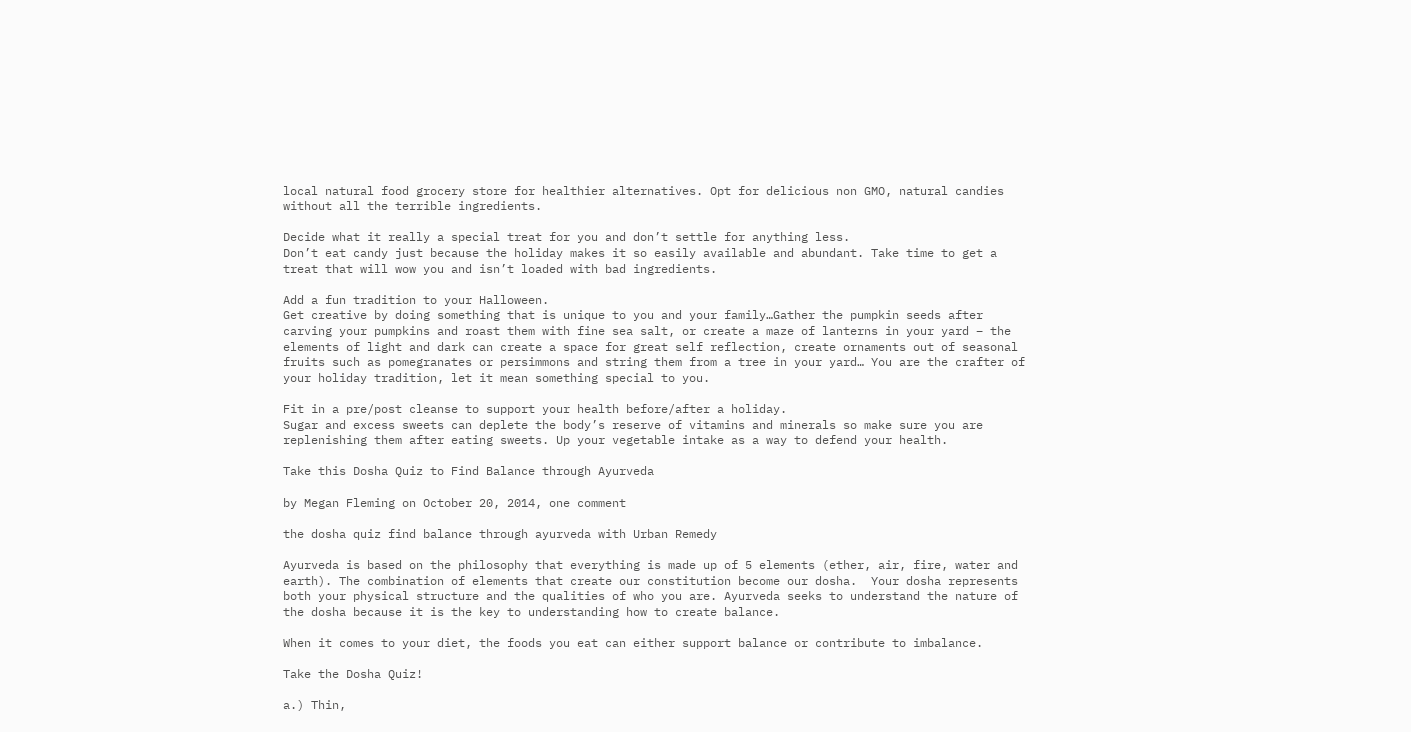local natural food grocery store for healthier alternatives. Opt for delicious non GMO, natural candies without all the terrible ingredients.

Decide what it really a special treat for you and don’t settle for anything less.
Don’t eat candy just because the holiday makes it so easily available and abundant. Take time to get a treat that will wow you and isn’t loaded with bad ingredients.

Add a fun tradition to your Halloween.
Get creative by doing something that is unique to you and your family…Gather the pumpkin seeds after carving your pumpkins and roast them with fine sea salt, or create a maze of lanterns in your yard – the elements of light and dark can create a space for great self reflection, create ornaments out of seasonal fruits such as pomegranates or persimmons and string them from a tree in your yard… You are the crafter of your holiday tradition, let it mean something special to you.

Fit in a pre/post cleanse to support your health before/after a holiday.
Sugar and excess sweets can deplete the body’s reserve of vitamins and minerals so make sure you are replenishing them after eating sweets. Up your vegetable intake as a way to defend your health.

Take this Dosha Quiz to Find Balance through Ayurveda

by Megan Fleming on October 20, 2014, one comment

the dosha quiz find balance through ayurveda with Urban Remedy

Ayurveda is based on the philosophy that everything is made up of 5 elements (ether, air, fire, water and earth). The combination of elements that create our constitution become our dosha.  Your dosha represents both your physical structure and the qualities of who you are. Ayurveda seeks to understand the nature of the dosha because it is the key to understanding how to create balance.

When it comes to your diet, the foods you eat can either support balance or contribute to imbalance.

Take the Dosha Quiz!

a.) Thin,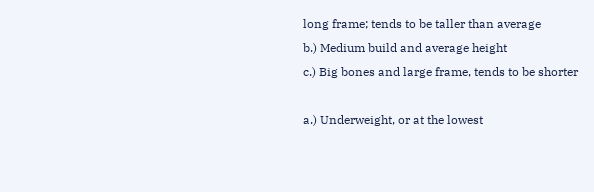long frame; tends to be taller than average
b.) Medium build and average height
c.) Big bones and large frame, tends to be shorter

a.) Underweight, or at the lowest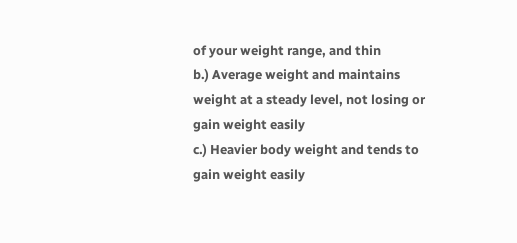of your weight range, and thin
b.) Average weight and maintains weight at a steady level, not losing or gain weight easily
c.) Heavier body weight and tends to gain weight easily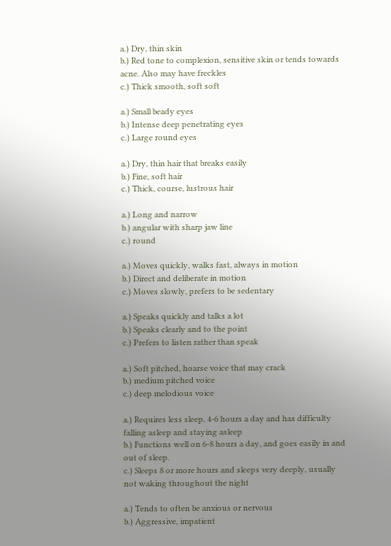a.) Dry, thin skin
b.) Red tone to complexion, sensitive skin or tends towards acne. Also may have freckles
c.) Thick smooth, soft soft

a.) Small beady eyes
b.) Intense deep penetrating eyes
c.) Large round eyes

a.) Dry, thin hair that breaks easily
b.) Fine, soft hair
c.) Thick, course, lustrous hair

a.) Long and narrow
b.) angular with sharp jaw line
c.) round

a.) Moves quickly, walks fast, always in motion
b.) Direct and deliberate in motion
c.) Moves slowly, prefers to be sedentary

a.) Speaks quickly and talks a lot
b.) Speaks clearly and to the point
c.) Prefers to listen rather than speak

a.) Soft pitched, hoarse voice that may crack
b.) medium pitched voice
c.) deep melodious voice

a.) Requires less sleep, 4-6 hours a day and has difficulty falling asleep and staying asleep
b.) Functions well on 6-8 hours a day, and goes easily in and out of sleep.
c.) Sleeps 8 or more hours and sleeps very deeply, usually not waking throughout the night

a.) Tends to often be anxious or nervous
b.) Aggressive, impatient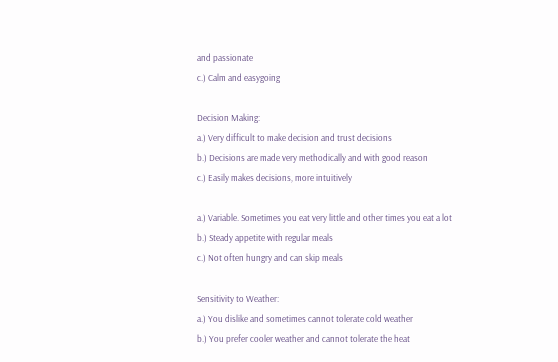and passionate
c.) Calm and easygoing

Decision Making:
a.) Very difficult to make decision and trust decisions
b.) Decisions are made very methodically and with good reason
c.) Easily makes decisions, more intuitively

a.) Variable. Sometimes you eat very little and other times you eat a lot
b.) Steady appetite with regular meals
c.) Not often hungry and can skip meals

Sensitivity to Weather:
a.) You dislike and sometimes cannot tolerate cold weather
b.) You prefer cooler weather and cannot tolerate the heat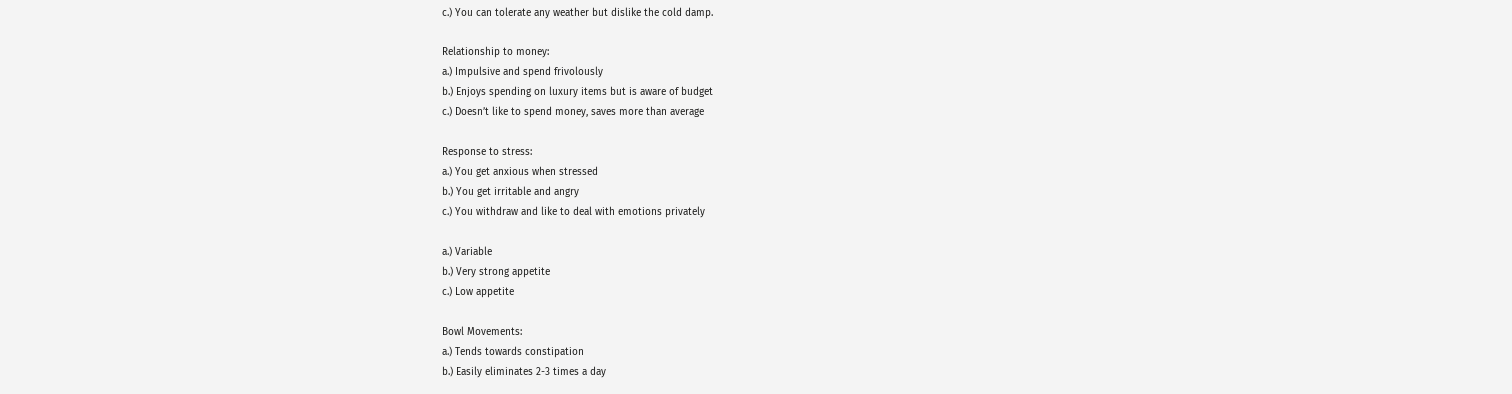c.) You can tolerate any weather but dislike the cold damp.

Relationship to money:
a.) Impulsive and spend frivolously
b.) Enjoys spending on luxury items but is aware of budget
c.) Doesn’t like to spend money, saves more than average

Response to stress:
a.) You get anxious when stressed
b.) You get irritable and angry
c.) You withdraw and like to deal with emotions privately

a.) Variable
b.) Very strong appetite
c.) Low appetite

Bowl Movements:
a.) Tends towards constipation
b.) Easily eliminates 2-3 times a day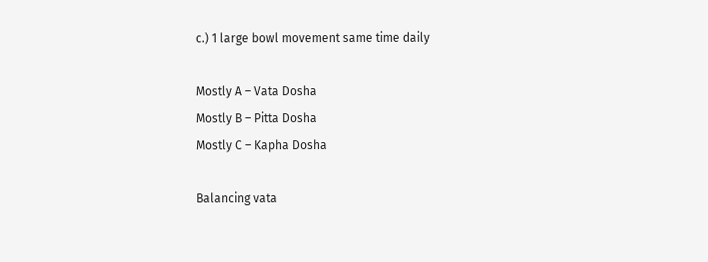c.) 1 large bowl movement same time daily

Mostly A – Vata Dosha
Mostly B – Pitta Dosha
Mostly C – Kapha Dosha

Balancing vata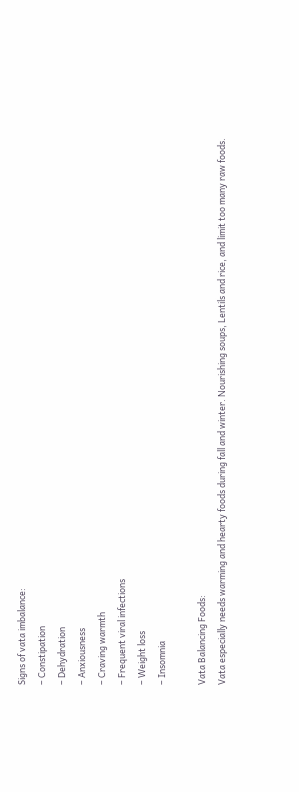Signs of vata imbalance:
– Constipation
– Dehydration
– Anxiousness
– Craving warmth
– Frequent viral infections
– Weight loss
– Insomnia

Vata Balancing Foods:
Vata especially needs warming and hearty foods during fall and winter. Nourishing soups, Lentils and rice, and limit too many raw foods.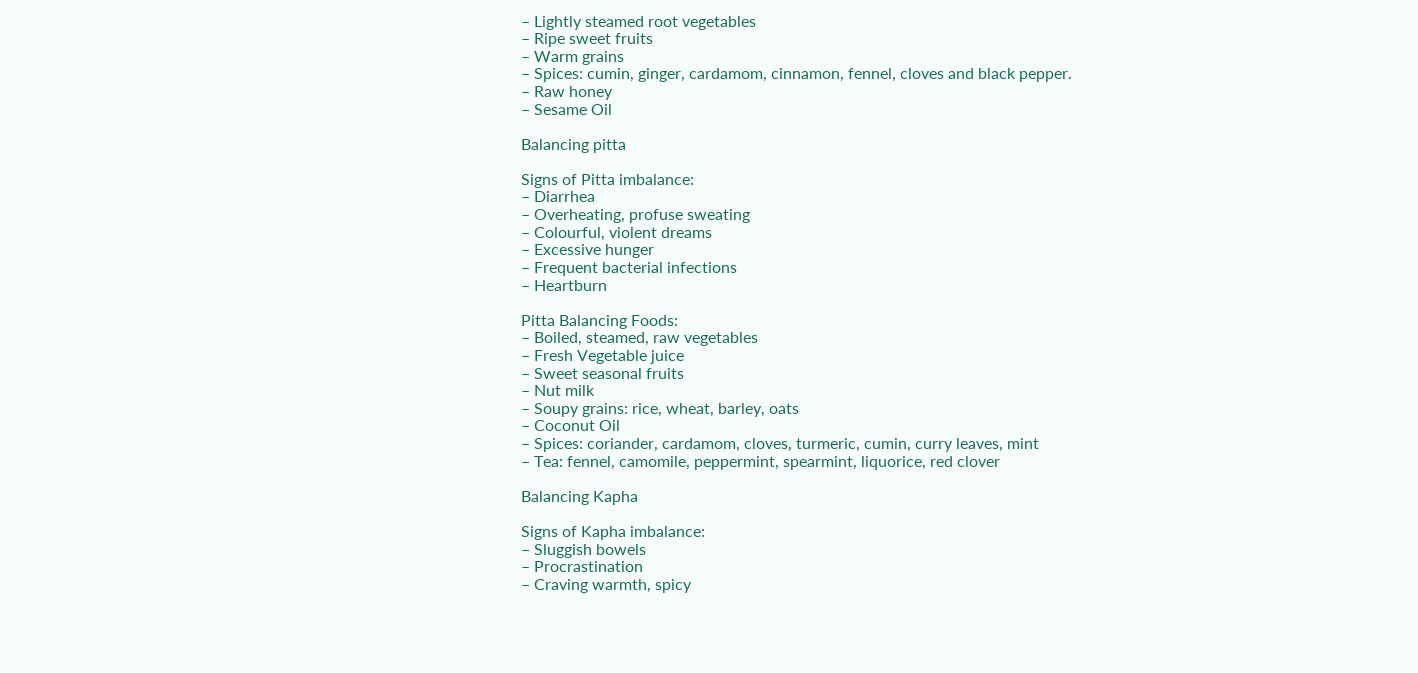– Lightly steamed root vegetables
– Ripe sweet fruits
– Warm grains
– Spices: cumin, ginger, cardamom, cinnamon, fennel, cloves and black pepper.
– Raw honey
– Sesame Oil

Balancing pitta

Signs of Pitta imbalance:
– Diarrhea
– Overheating, profuse sweating
– Colourful, violent dreams
– Excessive hunger
– Frequent bacterial infections
– Heartburn

Pitta Balancing Foods:
– Boiled, steamed, raw vegetables
– Fresh Vegetable juice
– Sweet seasonal fruits
– Nut milk
– Soupy grains: rice, wheat, barley, oats
– Coconut Oil
– Spices: coriander, cardamom, cloves, turmeric, cumin, curry leaves, mint
– Tea: fennel, camomile, peppermint, spearmint, liquorice, red clover

Balancing Kapha

Signs of Kapha imbalance:
– Sluggish bowels
– Procrastination
– Craving warmth, spicy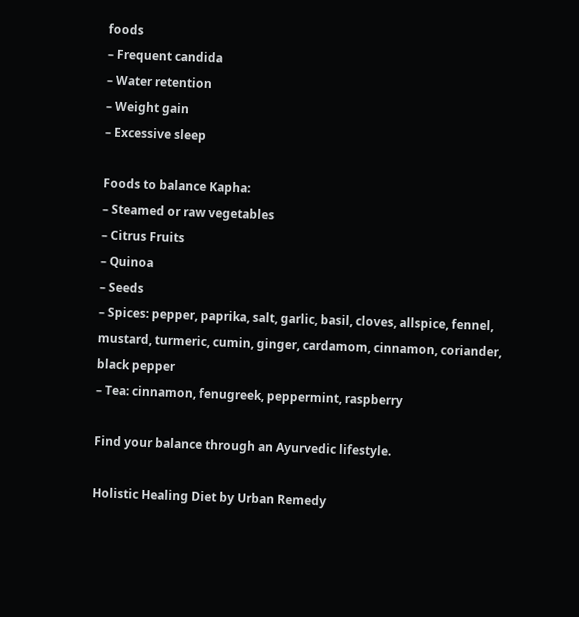foods
– Frequent candida
– Water retention
– Weight gain
– Excessive sleep

Foods to balance Kapha:
– Steamed or raw vegetables
– Citrus Fruits
– Quinoa
– Seeds
– Spices: pepper, paprika, salt, garlic, basil, cloves, allspice, fennel, mustard, turmeric, cumin, ginger, cardamom, cinnamon, coriander, black pepper
– Tea: cinnamon, fenugreek, peppermint, raspberry

Find your balance through an Ayurvedic lifestyle.

Holistic Healing Diet by Urban Remedy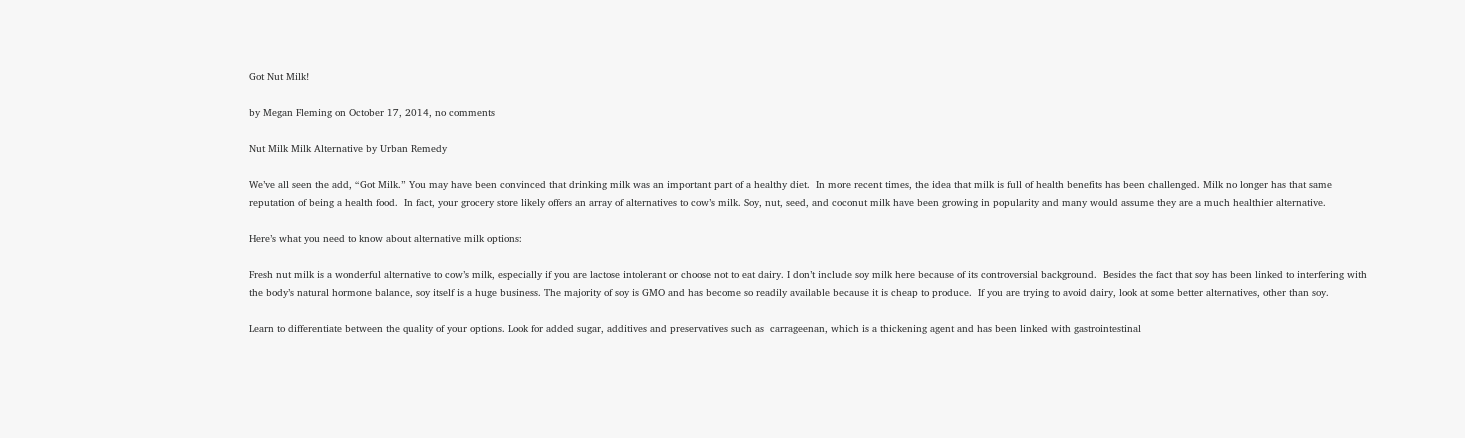Got Nut Milk!

by Megan Fleming on October 17, 2014, no comments

Nut Milk Milk Alternative by Urban Remedy

We’ve all seen the add, “Got Milk.” You may have been convinced that drinking milk was an important part of a healthy diet.  In more recent times, the idea that milk is full of health benefits has been challenged. Milk no longer has that same reputation of being a health food.  In fact, your grocery store likely offers an array of alternatives to cow’s milk. Soy, nut, seed, and coconut milk have been growing in popularity and many would assume they are a much healthier alternative.

Here’s what you need to know about alternative milk options:

Fresh nut milk is a wonderful alternative to cow’s milk, especially if you are lactose intolerant or choose not to eat dairy. I don’t include soy milk here because of its controversial background.  Besides the fact that soy has been linked to interfering with the body’s natural hormone balance, soy itself is a huge business. The majority of soy is GMO and has become so readily available because it is cheap to produce.  If you are trying to avoid dairy, look at some better alternatives, other than soy.

Learn to differentiate between the quality of your options. Look for added sugar, additives and preservatives such as  carrageenan, which is a thickening agent and has been linked with gastrointestinal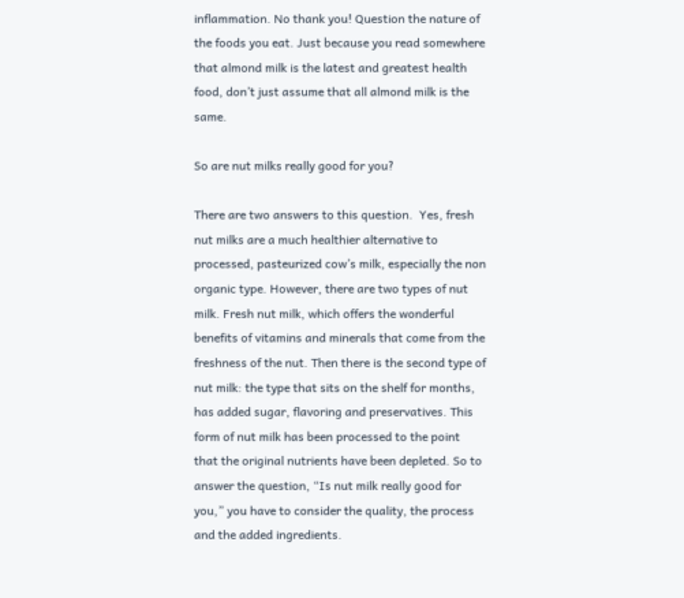inflammation. No thank you! Question the nature of the foods you eat. Just because you read somewhere that almond milk is the latest and greatest health food, don’t just assume that all almond milk is the same.

So are nut milks really good for you?

There are two answers to this question.  Yes, fresh nut milks are a much healthier alternative to processed, pasteurized cow’s milk, especially the non organic type. However, there are two types of nut milk. Fresh nut milk, which offers the wonderful benefits of vitamins and minerals that come from the freshness of the nut. Then there is the second type of nut milk: the type that sits on the shelf for months, has added sugar, flavoring and preservatives. This form of nut milk has been processed to the point that the original nutrients have been depleted. So to answer the question, “Is nut milk really good for you,” you have to consider the quality, the process and the added ingredients.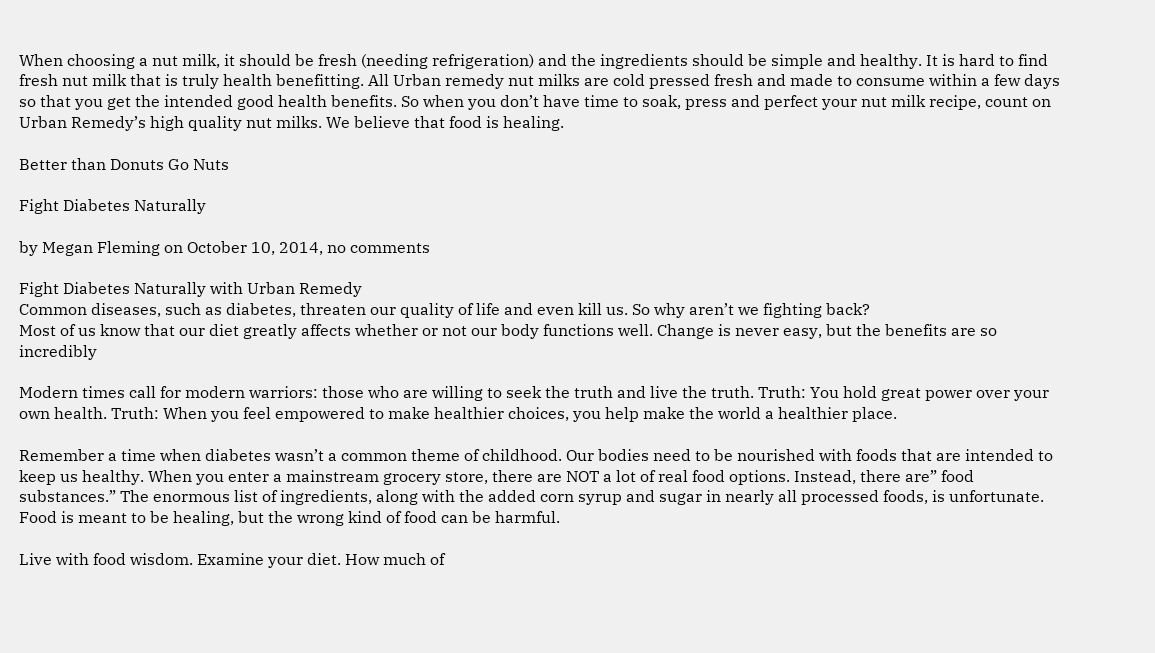When choosing a nut milk, it should be fresh (needing refrigeration) and the ingredients should be simple and healthy. It is hard to find fresh nut milk that is truly health benefitting. All Urban remedy nut milks are cold pressed fresh and made to consume within a few days so that you get the intended good health benefits. So when you don’t have time to soak, press and perfect your nut milk recipe, count on Urban Remedy’s high quality nut milks. We believe that food is healing.

Better than Donuts Go Nuts

Fight Diabetes Naturally

by Megan Fleming on October 10, 2014, no comments

Fight Diabetes Naturally with Urban Remedy
Common diseases, such as diabetes, threaten our quality of life and even kill us. So why aren’t we fighting back?
Most of us know that our diet greatly affects whether or not our body functions well. Change is never easy, but the benefits are so incredibly

Modern times call for modern warriors: those who are willing to seek the truth and live the truth. Truth: You hold great power over your own health. Truth: When you feel empowered to make healthier choices, you help make the world a healthier place.

Remember a time when diabetes wasn’t a common theme of childhood. Our bodies need to be nourished with foods that are intended to keep us healthy. When you enter a mainstream grocery store, there are NOT a lot of real food options. Instead, there are” food substances.” The enormous list of ingredients, along with the added corn syrup and sugar in nearly all processed foods, is unfortunate. Food is meant to be healing, but the wrong kind of food can be harmful.

Live with food wisdom. Examine your diet. How much of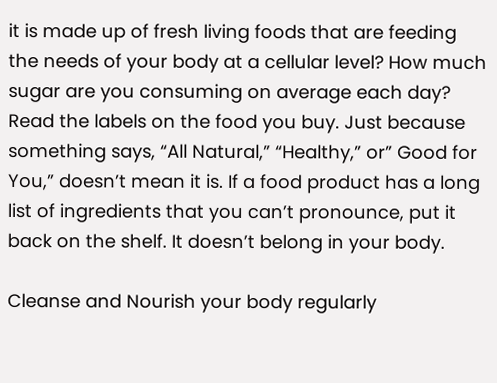it is made up of fresh living foods that are feeding the needs of your body at a cellular level? How much sugar are you consuming on average each day?  Read the labels on the food you buy. Just because something says, “All Natural,” “Healthy,” or” Good for You,” doesn’t mean it is. If a food product has a long list of ingredients that you can’t pronounce, put it back on the shelf. It doesn’t belong in your body.

Cleanse and Nourish your body regularly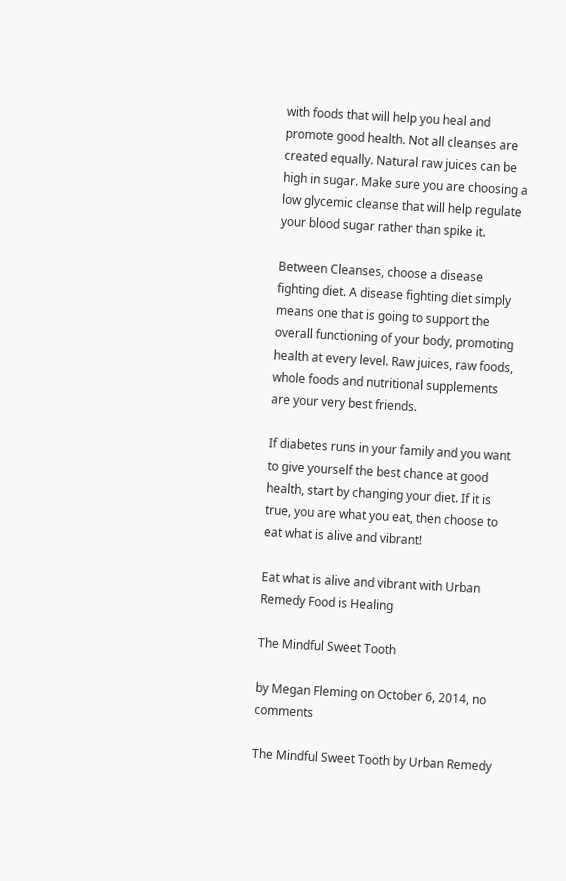with foods that will help you heal and promote good health. Not all cleanses are created equally. Natural raw juices can be high in sugar. Make sure you are choosing a low glycemic cleanse that will help regulate your blood sugar rather than spike it.

Between Cleanses, choose a disease fighting diet. A disease fighting diet simply means one that is going to support the overall functioning of your body, promoting health at every level. Raw juices, raw foods, whole foods and nutritional supplements are your very best friends.

If diabetes runs in your family and you want to give yourself the best chance at good health, start by changing your diet. If it is true, you are what you eat, then choose to eat what is alive and vibrant!

Eat what is alive and vibrant with Urban Remedy Food is Healing

The Mindful Sweet Tooth

by Megan Fleming on October 6, 2014, no comments

The Mindful Sweet Tooth by Urban Remedy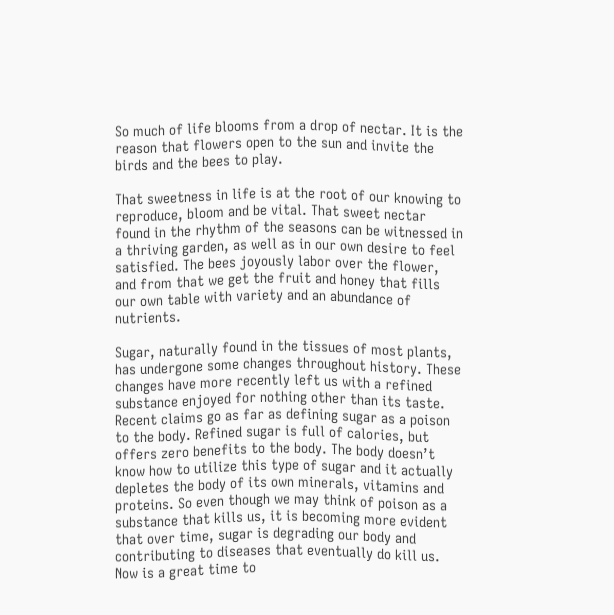So much of life blooms from a drop of nectar. It is the reason that flowers open to the sun and invite the birds and the bees to play.

That sweetness in life is at the root of our knowing to reproduce, bloom and be vital. That sweet nectar found in the rhythm of the seasons can be witnessed in a thriving garden, as well as in our own desire to feel satisfied. The bees joyously labor over the flower, and from that we get the fruit and honey that fills our own table with variety and an abundance of nutrients.

Sugar, naturally found in the tissues of most plants, has undergone some changes throughout history. These changes have more recently left us with a refined substance enjoyed for nothing other than its taste. Recent claims go as far as defining sugar as a poison to the body. Refined sugar is full of calories, but offers zero benefits to the body. The body doesn’t know how to utilize this type of sugar and it actually depletes the body of its own minerals, vitamins and proteins. So even though we may think of poison as a substance that kills us, it is becoming more evident that over time, sugar is degrading our body and contributing to diseases that eventually do kill us. Now is a great time to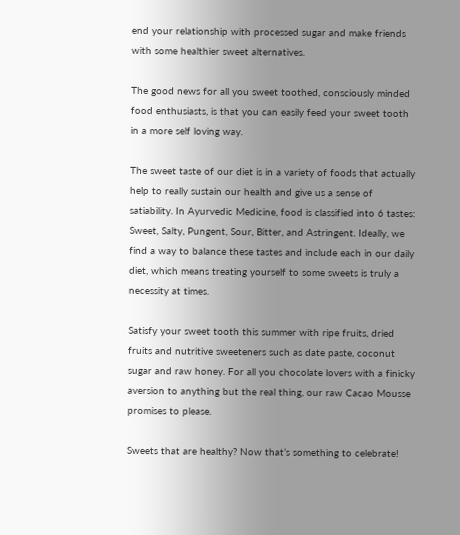end your relationship with processed sugar and make friends with some healthier sweet alternatives.

The good news for all you sweet toothed, consciously minded food enthusiasts, is that you can easily feed your sweet tooth in a more self loving way.

The sweet taste of our diet is in a variety of foods that actually help to really sustain our health and give us a sense of satiability. In Ayurvedic Medicine, food is classified into 6 tastes: Sweet, Salty, Pungent, Sour, Bitter, and Astringent. Ideally, we find a way to balance these tastes and include each in our daily diet, which means treating yourself to some sweets is truly a necessity at times.

Satisfy your sweet tooth this summer with ripe fruits, dried fruits and nutritive sweeteners such as date paste, coconut sugar and raw honey. For all you chocolate lovers with a finicky aversion to anything but the real thing, our raw Cacao Mousse promises to please.

Sweets that are healthy? Now that’s something to celebrate!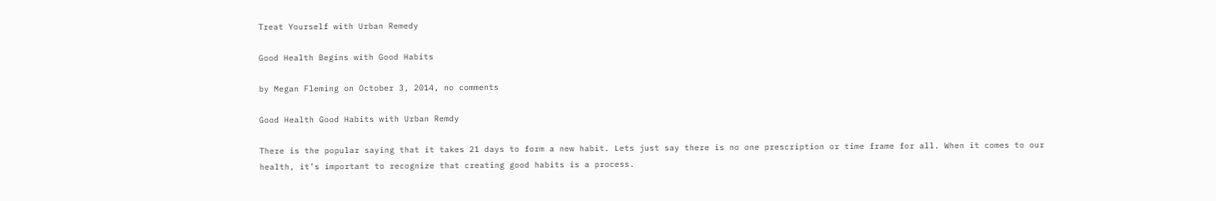Treat Yourself with Urban Remedy

Good Health Begins with Good Habits

by Megan Fleming on October 3, 2014, no comments

Good Health Good Habits with Urban Remdy

There is the popular saying that it takes 21 days to form a new habit. Lets just say there is no one prescription or time frame for all. When it comes to our health, it’s important to recognize that creating good habits is a process.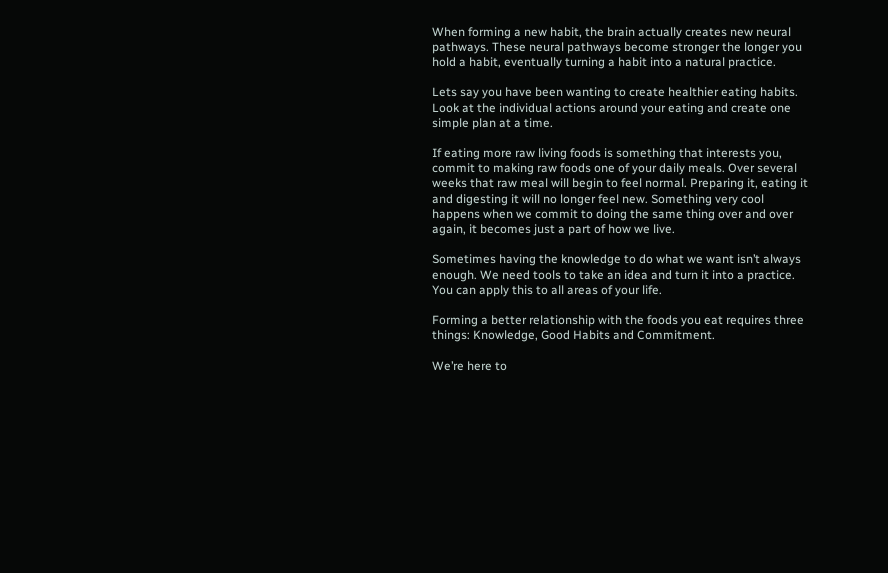When forming a new habit, the brain actually creates new neural pathways. These neural pathways become stronger the longer you hold a habit, eventually turning a habit into a natural practice.

Lets say you have been wanting to create healthier eating habits. Look at the individual actions around your eating and create one simple plan at a time.

If eating more raw living foods is something that interests you, commit to making raw foods one of your daily meals. Over several weeks that raw meal will begin to feel normal. Preparing it, eating it and digesting it will no longer feel new. Something very cool happens when we commit to doing the same thing over and over again, it becomes just a part of how we live.

Sometimes having the knowledge to do what we want isn’t always enough. We need tools to take an idea and turn it into a practice. You can apply this to all areas of your life.

Forming a better relationship with the foods you eat requires three things: Knowledge, Good Habits and Commitment.

We’re here to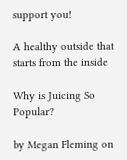support you!

A healthy outside that starts from the inside

Why is Juicing So Popular?

by Megan Fleming on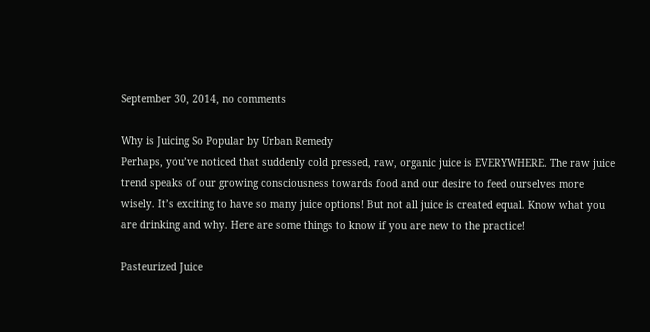September 30, 2014, no comments

Why is Juicing So Popular by Urban Remedy
Perhaps, you’ve noticed that suddenly cold pressed, raw, organic juice is EVERYWHERE. The raw juice trend speaks of our growing consciousness towards food and our desire to feed ourselves more wisely. It’s exciting to have so many juice options! But not all juice is created equal. Know what you are drinking and why. Here are some things to know if you are new to the practice!

Pasteurized Juice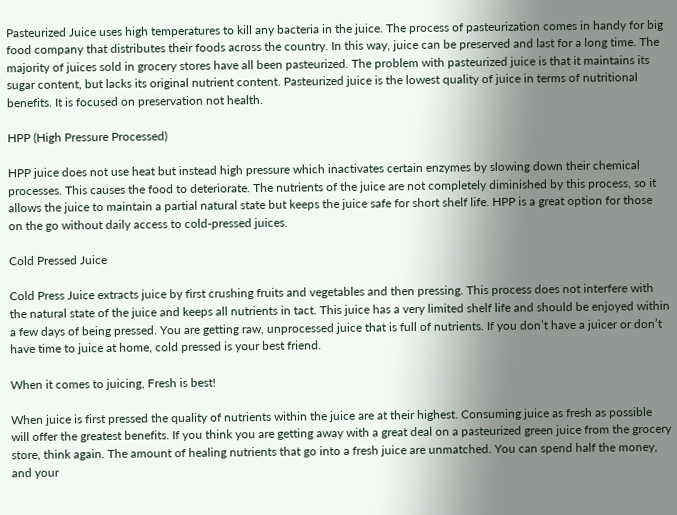Pasteurized Juice uses high temperatures to kill any bacteria in the juice. The process of pasteurization comes in handy for big food company that distributes their foods across the country. In this way, juice can be preserved and last for a long time. The majority of juices sold in grocery stores have all been pasteurized. The problem with pasteurized juice is that it maintains its sugar content, but lacks its original nutrient content. Pasteurized juice is the lowest quality of juice in terms of nutritional benefits. It is focused on preservation not health.

HPP (High Pressure Processed)

HPP juice does not use heat but instead high pressure which inactivates certain enzymes by slowing down their chemical processes. This causes the food to deteriorate. The nutrients of the juice are not completely diminished by this process, so it allows the juice to maintain a partial natural state but keeps the juice safe for short shelf life. HPP is a great option for those on the go without daily access to cold-pressed juices.

Cold Pressed Juice

Cold Press Juice extracts juice by first crushing fruits and vegetables and then pressing. This process does not interfere with the natural state of the juice and keeps all nutrients in tact. This juice has a very limited shelf life and should be enjoyed within a few days of being pressed. You are getting raw, unprocessed juice that is full of nutrients. If you don’t have a juicer or don’t have time to juice at home, cold pressed is your best friend.

When it comes to juicing, Fresh is best!

When juice is first pressed the quality of nutrients within the juice are at their highest. Consuming juice as fresh as possible will offer the greatest benefits. If you think you are getting away with a great deal on a pasteurized green juice from the grocery store, think again. The amount of healing nutrients that go into a fresh juice are unmatched. You can spend half the money, and your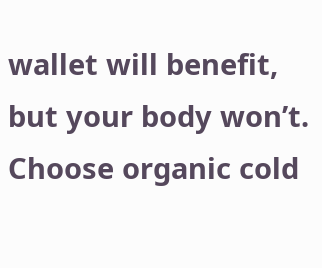wallet will benefit, but your body won’t. Choose organic cold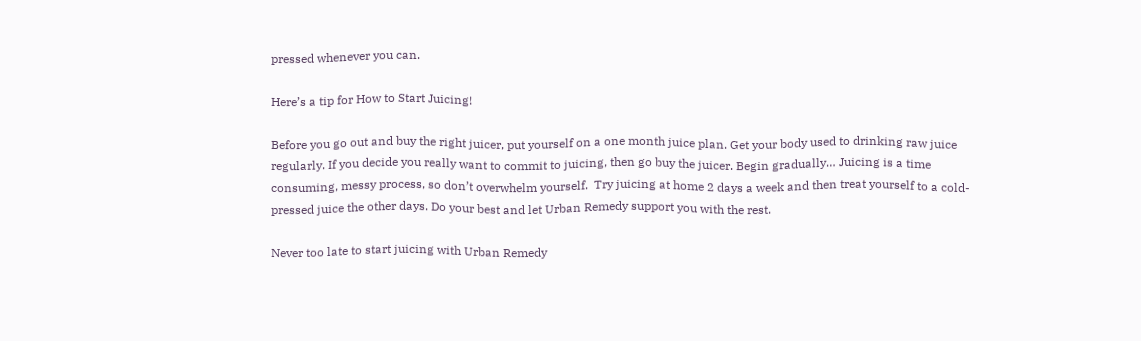pressed whenever you can.

Here’s a tip for How to Start Juicing!

Before you go out and buy the right juicer, put yourself on a one month juice plan. Get your body used to drinking raw juice regularly. If you decide you really want to commit to juicing, then go buy the juicer. Begin gradually… Juicing is a time consuming, messy process, so don’t overwhelm yourself.  Try juicing at home 2 days a week and then treat yourself to a cold-pressed juice the other days. Do your best and let Urban Remedy support you with the rest.

Never too late to start juicing with Urban Remedy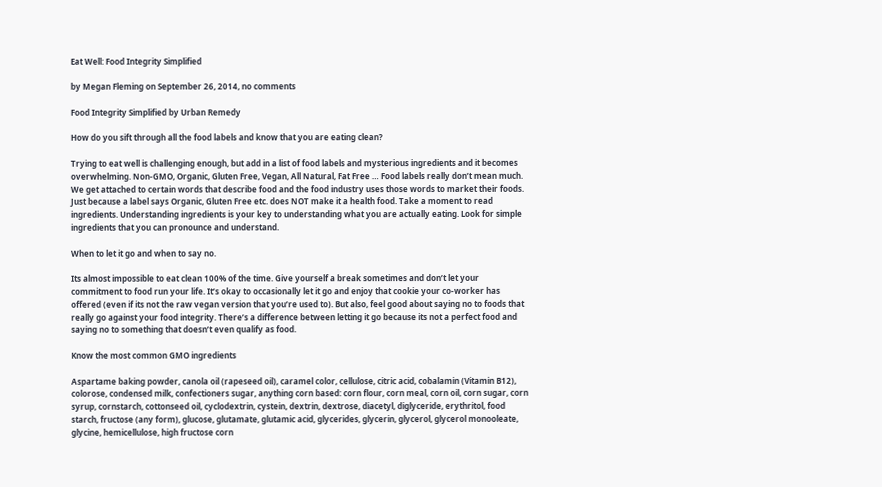Eat Well: Food Integrity Simplified

by Megan Fleming on September 26, 2014, no comments

Food Integrity Simplified by Urban Remedy

How do you sift through all the food labels and know that you are eating clean?

Trying to eat well is challenging enough, but add in a list of food labels and mysterious ingredients and it becomes overwhelming. Non-GMO, Organic, Gluten Free, Vegan, All Natural, Fat Free … Food labels really don’t mean much. We get attached to certain words that describe food and the food industry uses those words to market their foods. Just because a label says Organic, Gluten Free etc. does NOT make it a health food. Take a moment to read ingredients. Understanding ingredients is your key to understanding what you are actually eating. Look for simple ingredients that you can pronounce and understand.

When to let it go and when to say no.

Its almost impossible to eat clean 100% of the time. Give yourself a break sometimes and don’t let your commitment to food run your life. It’s okay to occasionally let it go and enjoy that cookie your co-worker has offered (even if its not the raw vegan version that you’re used to). But also, feel good about saying no to foods that really go against your food integrity. There’s a difference between letting it go because its not a perfect food and saying no to something that doesn’t even qualify as food.

Know the most common GMO ingredients

Aspartame baking powder, canola oil (rapeseed oil), caramel color, cellulose, citric acid, cobalamin (Vitamin B12), colorose, condensed milk, confectioners sugar, anything corn based: corn flour, corn meal, corn oil, corn sugar, corn syrup, cornstarch, cottonseed oil, cyclodextrin, cystein, dextrin, dextrose, diacetyl, diglyceride, erythritol, food starch, fructose (any form), glucose, glutamate, glutamic acid, glycerides, glycerin, glycerol, glycerol monooleate, glycine, hemicellulose, high fructose corn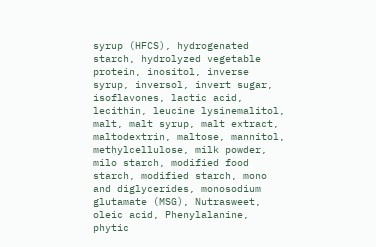syrup (HFCS), hydrogenated starch, hydrolyzed vegetable protein, inositol, inverse syrup, inversol, invert sugar, isoflavones, lactic acid, lecithin, leucine lysinemalitol, malt, malt syrup, malt extract, maltodextrin, maltose, mannitol, methylcellulose, milk powder, milo starch, modified food starch, modified starch, mono and diglycerides, monosodium glutamate (MSG), Nutrasweet, oleic acid, Phenylalanine, phytic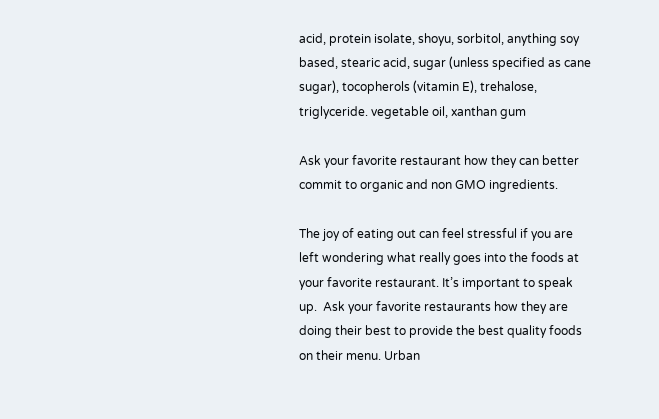acid, protein isolate, shoyu, sorbitol, anything soy based, stearic acid, sugar (unless specified as cane sugar), tocopherols (vitamin E), trehalose, triglyceride. vegetable oil, xanthan gum

Ask your favorite restaurant how they can better commit to organic and non GMO ingredients.

The joy of eating out can feel stressful if you are left wondering what really goes into the foods at your favorite restaurant. It’s important to speak up.  Ask your favorite restaurants how they are doing their best to provide the best quality foods on their menu. Urban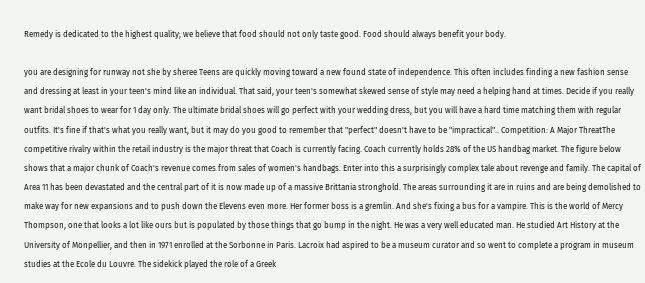Remedy is dedicated to the highest quality; we believe that food should not only taste good. Food should always benefit your body.

you are designing for runway not she by sheree Teens are quickly moving toward a new found state of independence. This often includes finding a new fashion sense and dressing at least in your teen's mind like an individual. That said, your teen's somewhat skewed sense of style may need a helping hand at times. Decide if you really want bridal shoes to wear for 1 day only. The ultimate bridal shoes will go perfect with your wedding dress, but you will have a hard time matching them with regular outfits. It's fine if that's what you really want, but it may do you good to remember that "perfect" doesn't have to be "impractical".. Competition: A Major ThreatThe competitive rivalry within the retail industry is the major threat that Coach is currently facing. Coach currently holds 28% of the US handbag market. The figure below shows that a major chunk of Coach's revenue comes from sales of women's handbags. Enter into this a surprisingly complex tale about revenge and family. The capital of Area 11 has been devastated and the central part of it is now made up of a massive Brittania stronghold. The areas surrounding it are in ruins and are being demolished to make way for new expansions and to push down the Elevens even more. Her former boss is a gremlin. And she's fixing a bus for a vampire. This is the world of Mercy Thompson, one that looks a lot like ours but is populated by those things that go bump in the night. He was a very well educated man. He studied Art History at the University of Monpellier, and then in 1971 enrolled at the Sorbonne in Paris. Lacroix had aspired to be a museum curator and so went to complete a program in museum studies at the Ecole du Louvre. The sidekick played the role of a Greek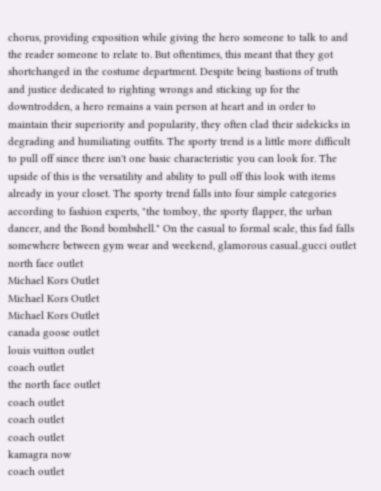chorus, providing exposition while giving the hero someone to talk to and the reader someone to relate to. But oftentimes, this meant that they got shortchanged in the costume department. Despite being bastions of truth and justice dedicated to righting wrongs and sticking up for the downtrodden, a hero remains a vain person at heart and in order to maintain their superiority and popularity, they often clad their sidekicks in degrading and humiliating outfits. The sporty trend is a little more difficult to pull off since there isn't one basic characteristic you can look for. The upside of this is the versatility and ability to pull off this look with items already in your closet. The sporty trend falls into four simple categories according to fashion experts, "the tomboy, the sporty flapper, the urban dancer, and the Bond bombshell." On the casual to formal scale, this fad falls somewhere between gym wear and weekend, glamorous casual..gucci outlet
north face outlet
Michael Kors Outlet
Michael Kors Outlet
Michael Kors Outlet
canada goose outlet
louis vuitton outlet
coach outlet
the north face outlet
coach outlet
coach outlet
coach outlet
kamagra now
coach outlet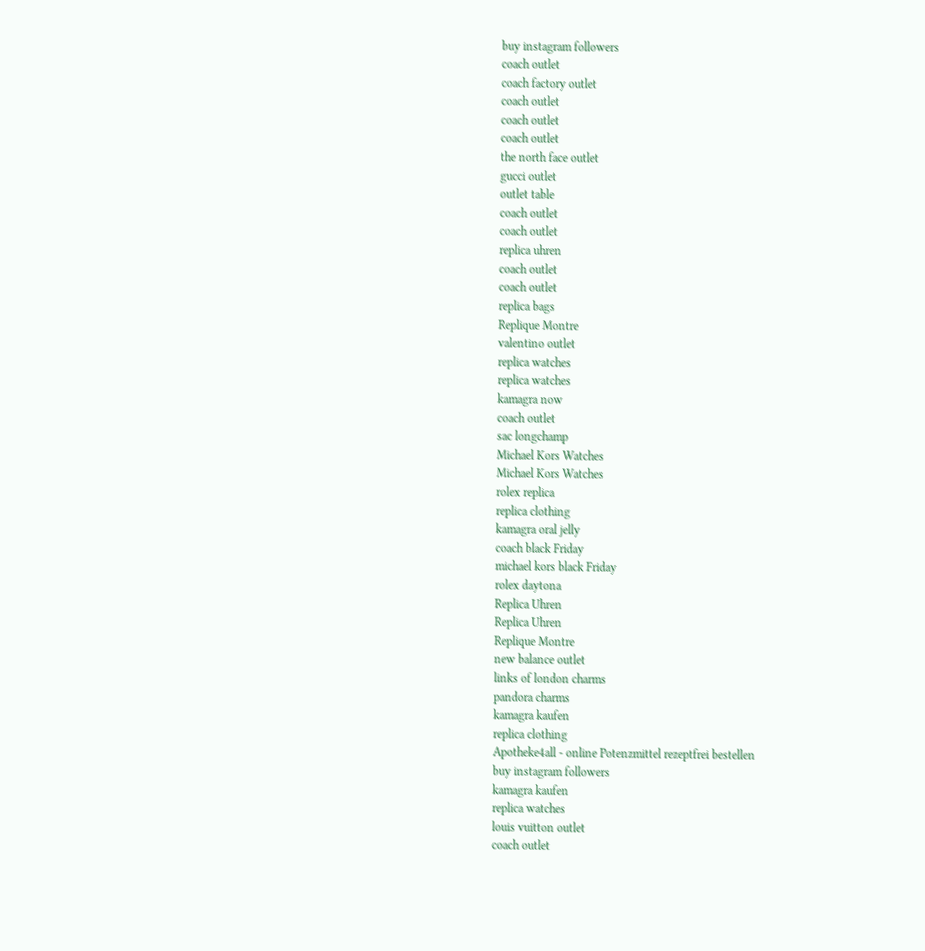buy instagram followers
coach outlet
coach factory outlet
coach outlet
coach outlet
coach outlet
the north face outlet
gucci outlet
outlet table
coach outlet
coach outlet
replica uhren
coach outlet
coach outlet
replica bags
Replique Montre
valentino outlet
replica watches
replica watches
kamagra now
coach outlet
sac longchamp
Michael Kors Watches
Michael Kors Watches
rolex replica
replica clothing
kamagra oral jelly
coach black Friday
michael kors black Friday
rolex daytona
Replica Uhren
Replica Uhren
Replique Montre
new balance outlet
links of london charms
pandora charms
kamagra kaufen
replica clothing
Apotheke4all - online Potenzmittel rezeptfrei bestellen
buy instagram followers
kamagra kaufen
replica watches
louis vuitton outlet
coach outlet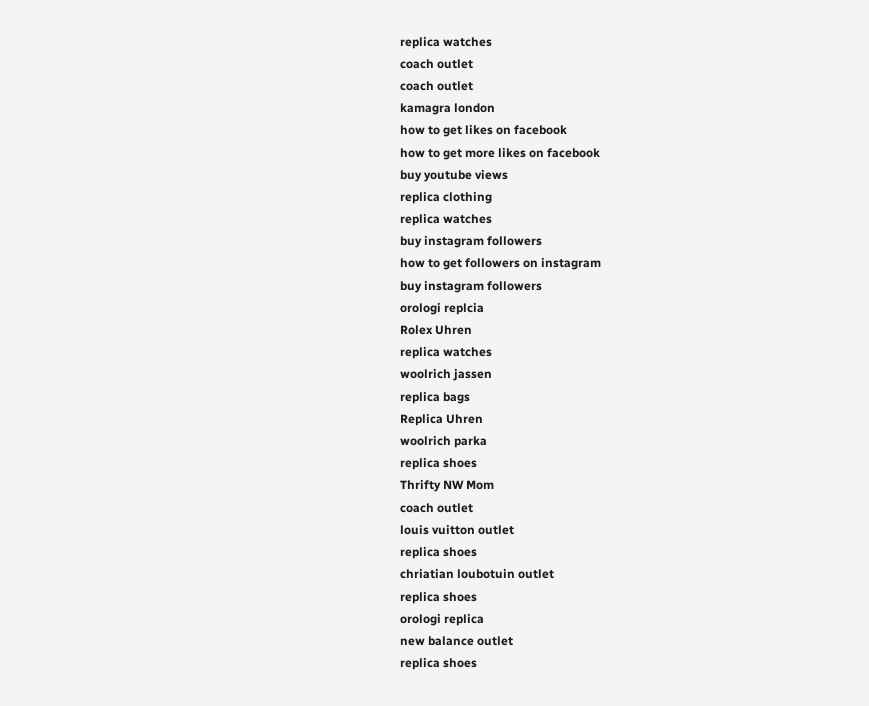replica watches
coach outlet
coach outlet
kamagra london
how to get likes on facebook
how to get more likes on facebook
buy youtube views
replica clothing
replica watches
buy instagram followers
how to get followers on instagram
buy instagram followers
orologi replcia
Rolex Uhren
replica watches
woolrich jassen
replica bags
Replica Uhren
woolrich parka
replica shoes
Thrifty NW Mom
coach outlet
louis vuitton outlet
replica shoes
chriatian loubotuin outlet
replica shoes
orologi replica
new balance outlet
replica shoes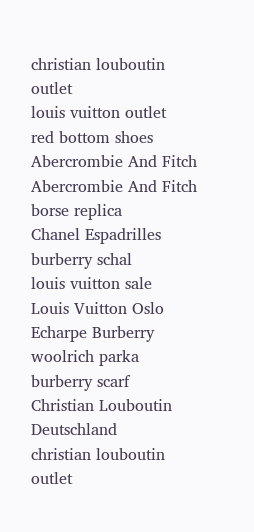christian louboutin outlet
louis vuitton outlet
red bottom shoes
Abercrombie And Fitch
Abercrombie And Fitch
borse replica
Chanel Espadrilles
burberry schal
louis vuitton sale
Louis Vuitton Oslo
Echarpe Burberry
woolrich parka
burberry scarf
Christian Louboutin Deutschland
christian louboutin outlet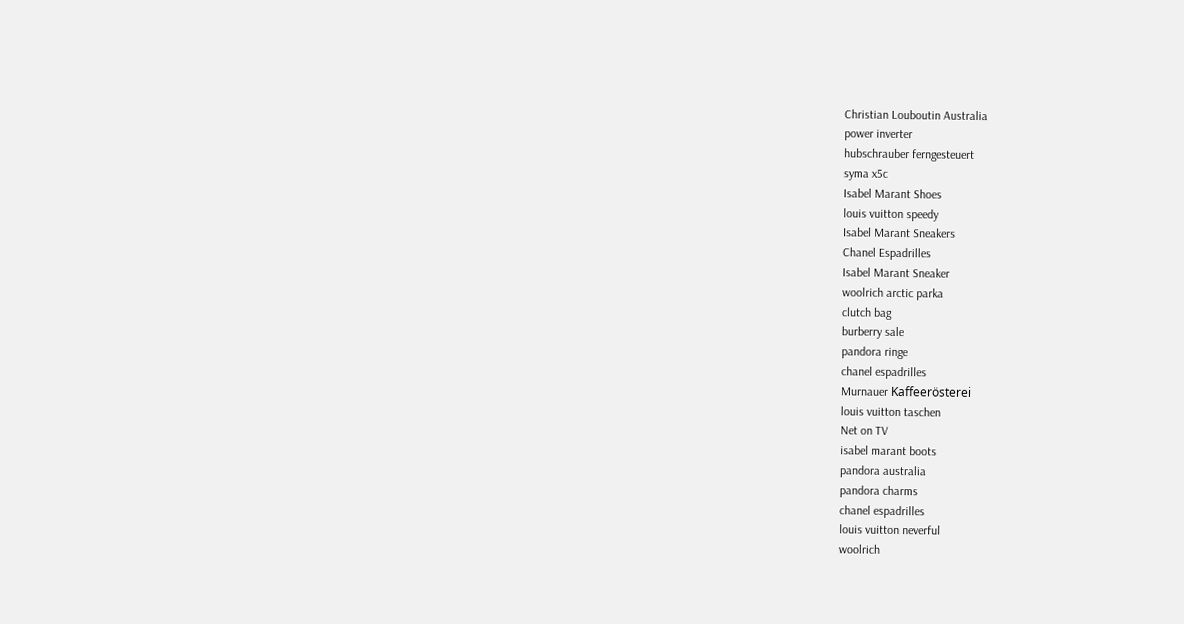Christian Louboutin Australia
power inverter
hubschrauber ferngesteuert
syma x5c
Isabel Marant Shoes
louis vuitton speedy
Isabel Marant Sneakers
Chanel Espadrilles
Isabel Marant Sneaker
woolrich arctic parka
clutch bag
burberry sale
pandora ringe
chanel espadrilles
Murnauer Kaffeerösterei
louis vuitton taschen
Net on TV
isabel marant boots
pandora australia
pandora charms
chanel espadrilles
louis vuitton neverful
woolrich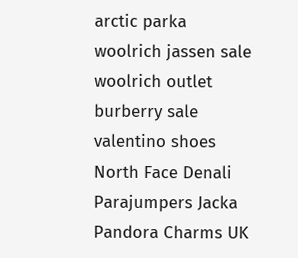arctic parka
woolrich jassen sale
woolrich outlet
burberry sale
valentino shoes
North Face Denali
Parajumpers Jacka
Pandora Charms UK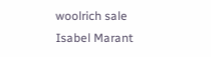woolrich sale
Isabel Marant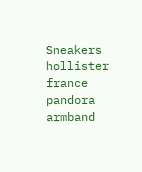Sneakers
hollister france
pandora armband